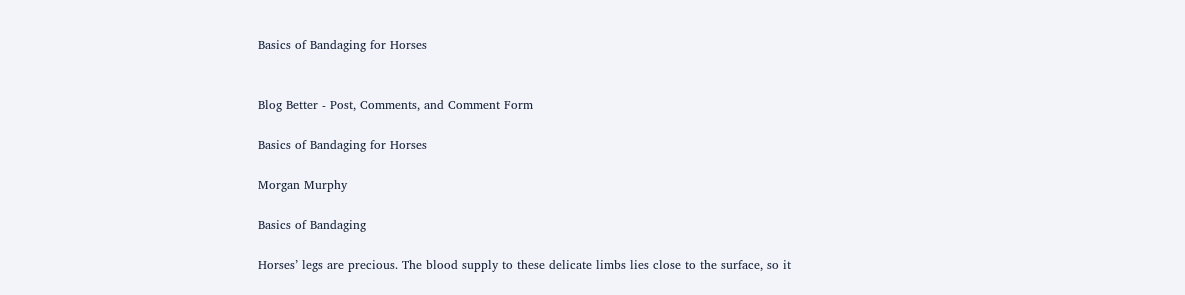Basics of Bandaging for Horses


Blog Better - Post, Comments, and Comment Form

Basics of Bandaging for Horses

Morgan Murphy

Basics of Bandaging

Horses’ legs are precious. The blood supply to these delicate limbs lies close to the surface, so it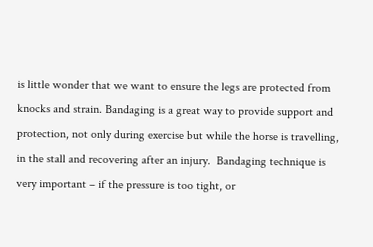is little wonder that we want to ensure the legs are protected from knocks and strain. Bandaging is a great way to provide support and protection, not only during exercise but while the horse is travelling, in the stall and recovering after an injury.  Bandaging technique is very important – if the pressure is too tight, or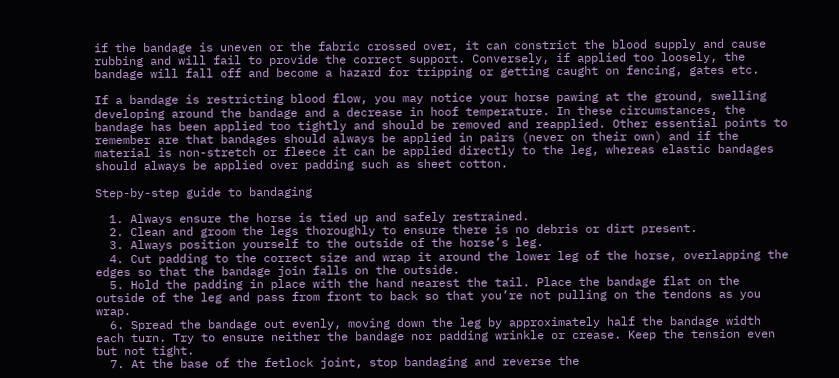if the bandage is uneven or the fabric crossed over, it can constrict the blood supply and cause rubbing and will fail to provide the correct support. Conversely, if applied too loosely, the bandage will fall off and become a hazard for tripping or getting caught on fencing, gates etc.

If a bandage is restricting blood flow, you may notice your horse pawing at the ground, swelling developing around the bandage and a decrease in hoof temperature. In these circumstances, the bandage has been applied too tightly and should be removed and reapplied. Other essential points to remember are that bandages should always be applied in pairs (never on their own) and if the material is non-stretch or fleece it can be applied directly to the leg, whereas elastic bandages should always be applied over padding such as sheet cotton.

Step-by-step guide to bandaging

  1. Always ensure the horse is tied up and safely restrained.
  2. Clean and groom the legs thoroughly to ensure there is no debris or dirt present.
  3. Always position yourself to the outside of the horse’s leg.
  4. Cut padding to the correct size and wrap it around the lower leg of the horse, overlapping the edges so that the bandage join falls on the outside.
  5. Hold the padding in place with the hand nearest the tail. Place the bandage flat on the outside of the leg and pass from front to back so that you’re not pulling on the tendons as you wrap.
  6. Spread the bandage out evenly, moving down the leg by approximately half the bandage width each turn. Try to ensure neither the bandage nor padding wrinkle or crease. Keep the tension even but not tight.
  7. At the base of the fetlock joint, stop bandaging and reverse the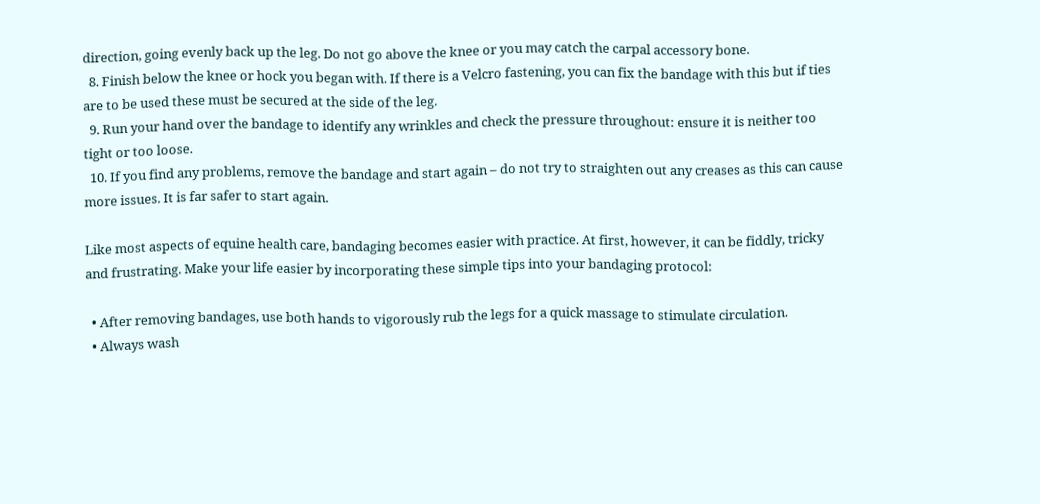direction, going evenly back up the leg. Do not go above the knee or you may catch the carpal accessory bone.
  8. Finish below the knee or hock you began with. If there is a Velcro fastening, you can fix the bandage with this but if ties are to be used these must be secured at the side of the leg.
  9. Run your hand over the bandage to identify any wrinkles and check the pressure throughout: ensure it is neither too tight or too loose.
  10. If you find any problems, remove the bandage and start again – do not try to straighten out any creases as this can cause more issues. It is far safer to start again.

Like most aspects of equine health care, bandaging becomes easier with practice. At first, however, it can be fiddly, tricky and frustrating. Make your life easier by incorporating these simple tips into your bandaging protocol:

  • After removing bandages, use both hands to vigorously rub the legs for a quick massage to stimulate circulation.
  • Always wash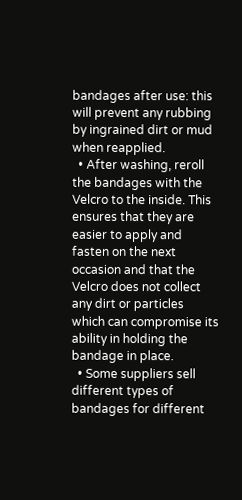bandages after use: this will prevent any rubbing by ingrained dirt or mud when reapplied.
  • After washing, reroll the bandages with the Velcro to the inside. This ensures that they are easier to apply and fasten on the next occasion and that the Velcro does not collect any dirt or particles which can compromise its ability in holding the bandage in place.
  • Some suppliers sell different types of bandages for different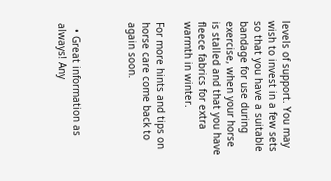levels of support. You may wish to invest in a few sets so that you have a suitable bandage for use during exercise, when your horse is stalled and that you have fleece fabrics for extra warmth in winter.

For more hints and tips on horse care come back to again soon.



  • Great information as always! Any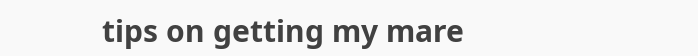tips on getting my mare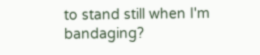to stand still when I'm bandaging?